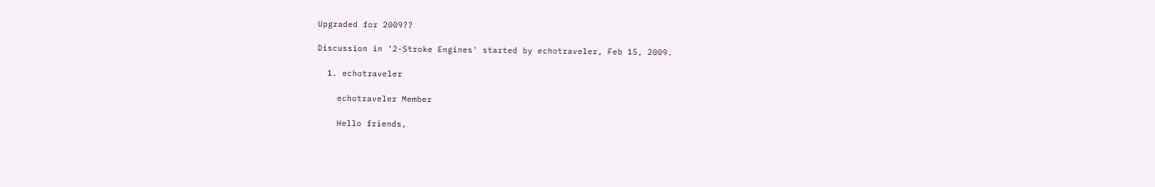Upgraded for 2009??

Discussion in '2-Stroke Engines' started by echotraveler, Feb 15, 2009.

  1. echotraveler

    echotraveler Member

    Hello friends,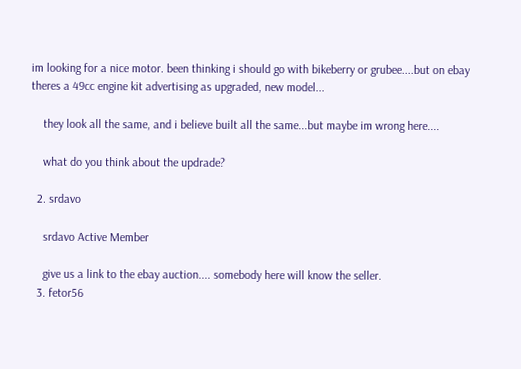im looking for a nice motor. been thinking i should go with bikeberry or grubee....but on ebay theres a 49cc engine kit advertising as upgraded, new model...

    they look all the same, and i believe built all the same...but maybe im wrong here....

    what do you think about the updrade?

  2. srdavo

    srdavo Active Member

    give us a link to the ebay auction.... somebody here will know the seller.
  3. fetor56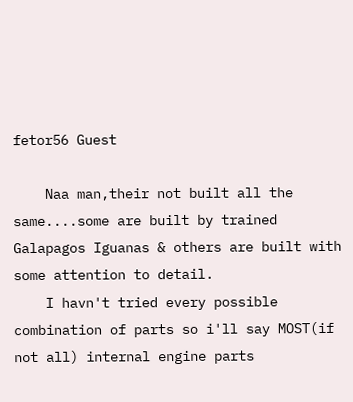fetor56 Guest

    Naa man,their not built all the same....some are built by trained Galapagos Iguanas & others are built with some attention to detail.
    I havn't tried every possible combination of parts so i'll say MOST(if not all) internal engine parts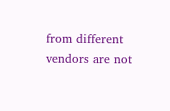from different vendors are not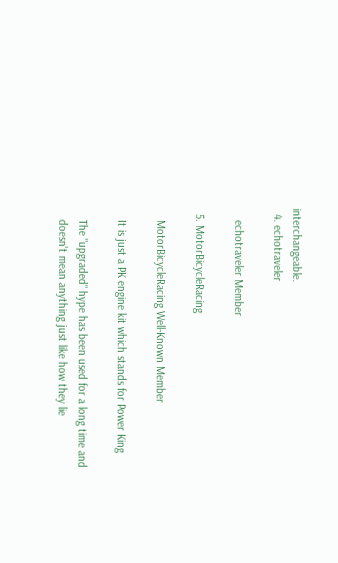interchangeable.
  4. echotraveler

    echotraveler Member

  5. MotorBicycleRacing

    MotorBicycleRacing Well-Known Member

    It is just a PK engine kit which stands for Power King

    The "upgraded" hype has been used for a long time and
    doesn't mean anything just like how they lie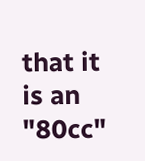that it is an "80cc"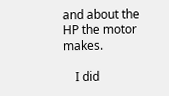and about the HP the motor makes.

    I did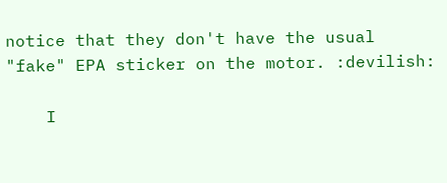notice that they don't have the usual "fake" EPA sticker on the motor. :devilish:

    I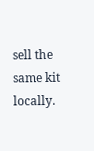sell the same kit locally.